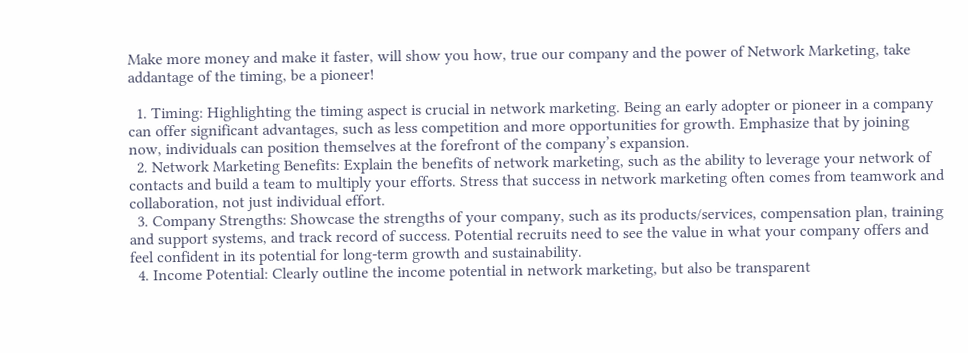Make more money and make it faster, will show you how, true our company and the power of Network Marketing, take addantage of the timing, be a pioneer!

  1. Timing: Highlighting the timing aspect is crucial in network marketing. Being an early adopter or pioneer in a company can offer significant advantages, such as less competition and more opportunities for growth. Emphasize that by joining now, individuals can position themselves at the forefront of the company’s expansion.
  2. Network Marketing Benefits: Explain the benefits of network marketing, such as the ability to leverage your network of contacts and build a team to multiply your efforts. Stress that success in network marketing often comes from teamwork and collaboration, not just individual effort.
  3. Company Strengths: Showcase the strengths of your company, such as its products/services, compensation plan, training and support systems, and track record of success. Potential recruits need to see the value in what your company offers and feel confident in its potential for long-term growth and sustainability.
  4. Income Potential: Clearly outline the income potential in network marketing, but also be transparent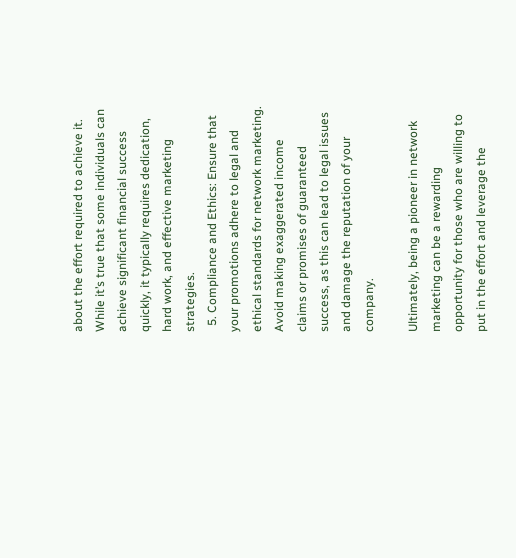about the effort required to achieve it. While it’s true that some individuals can achieve significant financial success quickly, it typically requires dedication, hard work, and effective marketing strategies.
  5. Compliance and Ethics: Ensure that your promotions adhere to legal and ethical standards for network marketing. Avoid making exaggerated income claims or promises of guaranteed success, as this can lead to legal issues and damage the reputation of your company.

Ultimately, being a pioneer in network marketing can be a rewarding opportunity for those who are willing to put in the effort and leverage the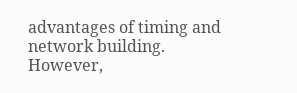advantages of timing and network building. However,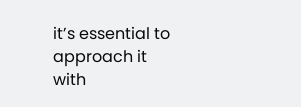it’s essential to approach it with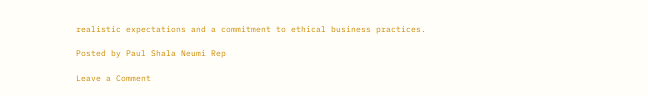realistic expectations and a commitment to ethical business practices.

Posted by Paul Shala Neumi Rep

Leave a Comment